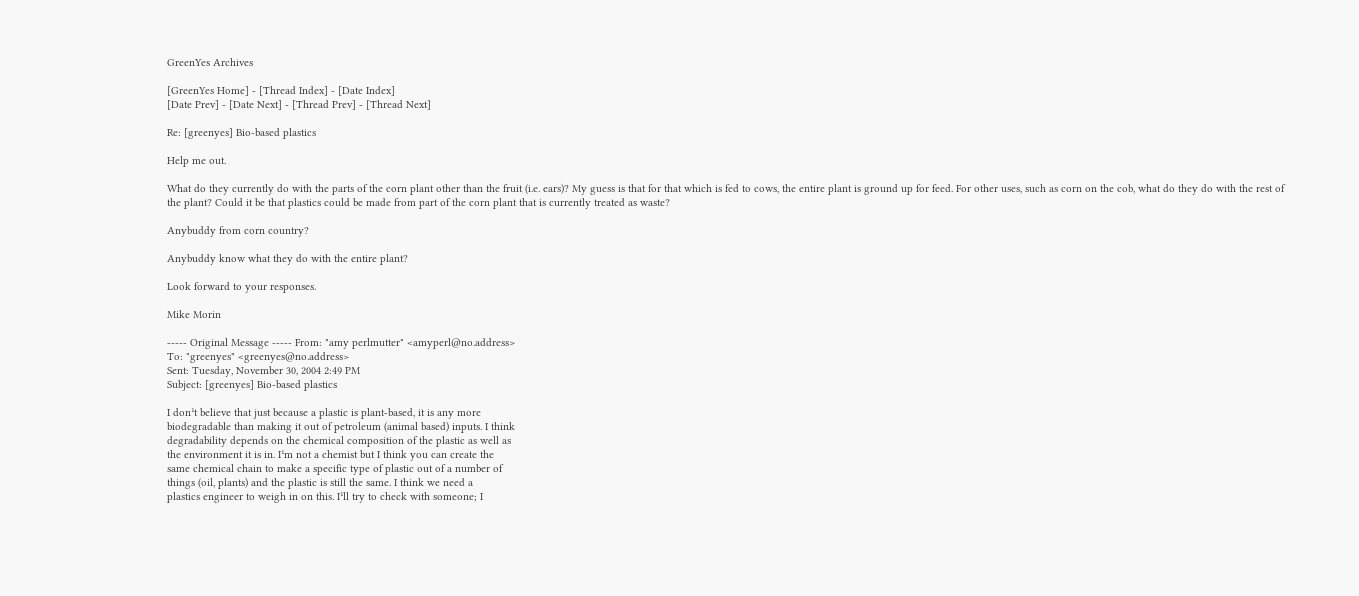GreenYes Archives

[GreenYes Home] - [Thread Index] - [Date Index]
[Date Prev] - [Date Next] - [Thread Prev] - [Thread Next]

Re: [greenyes] Bio-based plastics

Help me out.

What do they currently do with the parts of the corn plant other than the fruit (i.e. ears)? My guess is that for that which is fed to cows, the entire plant is ground up for feed. For other uses, such as corn on the cob, what do they do with the rest of the plant? Could it be that plastics could be made from part of the corn plant that is currently treated as waste?

Anybuddy from corn country?

Anybuddy know what they do with the entire plant?

Look forward to your responses.

Mike Morin

----- Original Message ----- From: "amy perlmutter" <amyperl@no.address>
To: "greenyes" <greenyes@no.address>
Sent: Tuesday, November 30, 2004 2:49 PM
Subject: [greenyes] Bio-based plastics

I don¹t believe that just because a plastic is plant-based, it is any more
biodegradable than making it out of petroleum (animal based) inputs. I think
degradability depends on the chemical composition of the plastic as well as
the environment it is in. I¹m not a chemist but I think you can create the
same chemical chain to make a specific type of plastic out of a number of
things (oil, plants) and the plastic is still the same. I think we need a
plastics engineer to weigh in on this. I¹ll try to check with someone; I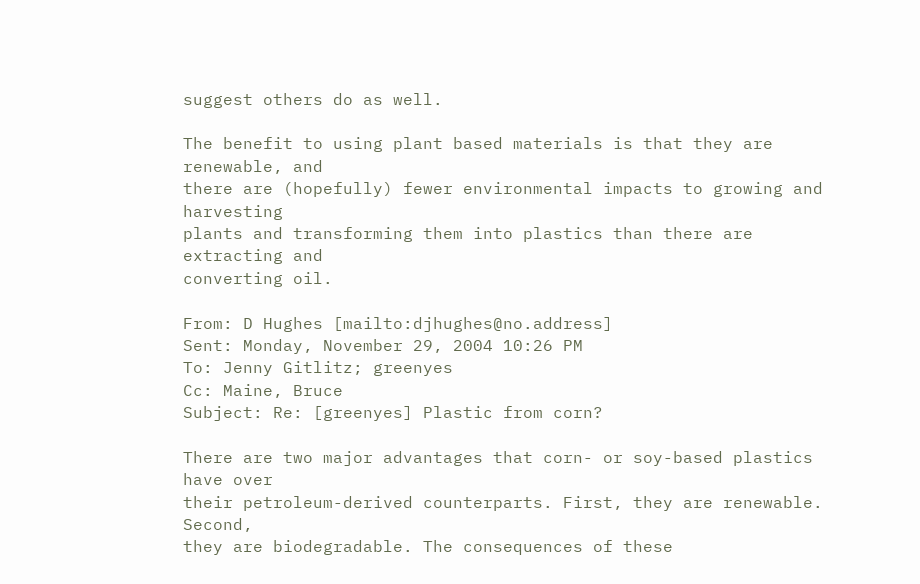suggest others do as well.

The benefit to using plant based materials is that they are renewable, and
there are (hopefully) fewer environmental impacts to growing and harvesting
plants and transforming them into plastics than there are extracting and
converting oil.

From: D Hughes [mailto:djhughes@no.address]
Sent: Monday, November 29, 2004 10:26 PM
To: Jenny Gitlitz; greenyes
Cc: Maine, Bruce
Subject: Re: [greenyes] Plastic from corn?

There are two major advantages that corn- or soy-based plastics have over
their petroleum-derived counterparts. First, they are renewable. Second,
they are biodegradable. The consequences of these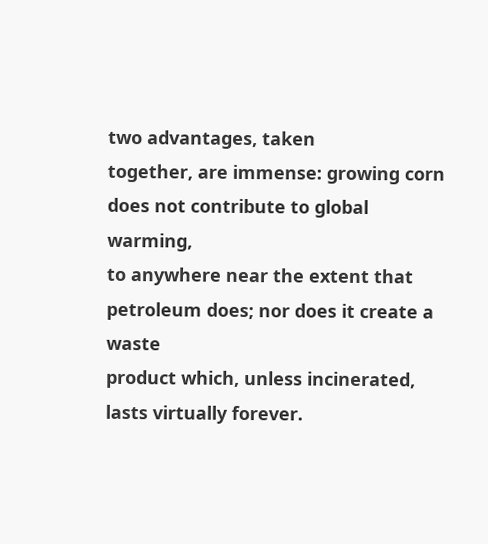two advantages, taken
together, are immense: growing corn does not contribute to global warming,
to anywhere near the extent that petroleum does; nor does it create a waste
product which, unless incinerated, lasts virtually forever.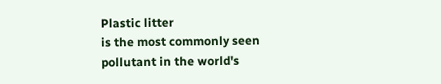Plastic litter
is the most commonly seen pollutant in the world's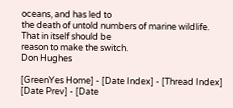oceans, and has led to
the death of untold numbers of marine wildlife. That in itself should be
reason to make the switch.
Don Hughes

[GreenYes Home] - [Date Index] - [Thread Index]
[Date Prev] - [Date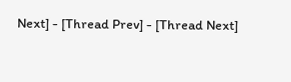Next] - [Thread Prev] - [Thread Next]